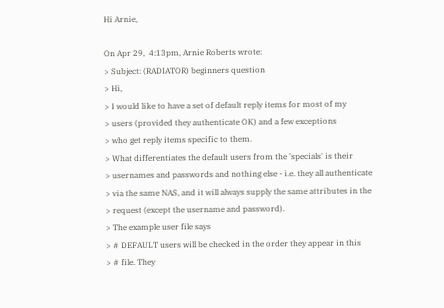Hi Arnie,

On Apr 29,  4:13pm, Arnie Roberts wrote:
> Subject: (RADIATOR) beginners question
> Hi,
> I would like to have a set of default reply items for most of my
> users (provided they authenticate OK) and a few exceptions
> who get reply items specific to them.
> What differentiates the default users from the 'specials' is their
> usernames and passwords and nothing else - i.e. they all authenticate
> via the same NAS, and it will always supply the same attributes in the
> request (except the username and password).
> The example user file says
> # DEFAULT users will be checked in the order they appear in this
> # file. They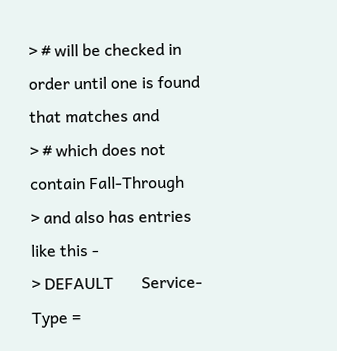> # will be checked in order until one is found that matches and
> # which does not contain Fall-Through
> and also has entries like this -
> DEFAULT       Service-Type =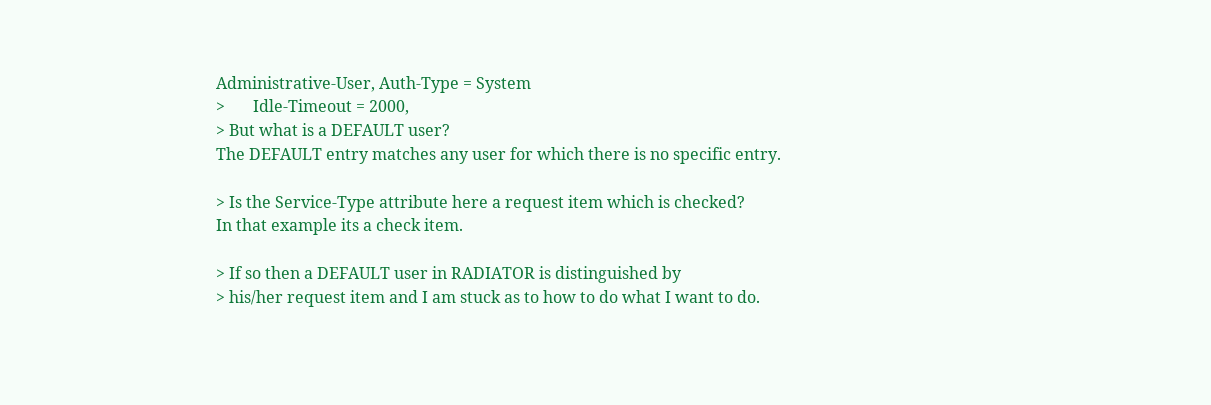Administrative-User, Auth-Type = System
>       Idle-Timeout = 2000,
> But what is a DEFAULT user?
The DEFAULT entry matches any user for which there is no specific entry.

> Is the Service-Type attribute here a request item which is checked?
In that example its a check item.

> If so then a DEFAULT user in RADIATOR is distinguished by
> his/her request item and I am stuck as to how to do what I want to do.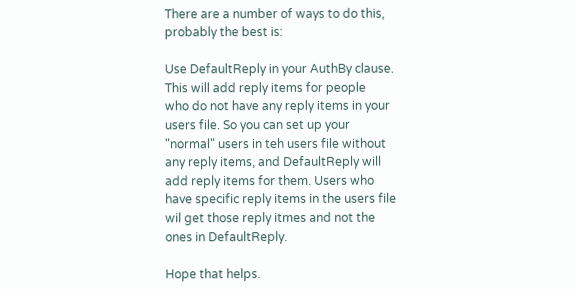There are a number of ways to do this, probably the best is:

Use DefaultReply in your AuthBy clause. This will add reply items for people
who do not have any reply items in your users file. So you can set up your
"normal" users in teh users file without any reply items, and DefaultReply will
add reply items for them. Users who have specific reply items in the users file
wil get those reply itmes and not the ones in DefaultReply.

Hope that helps.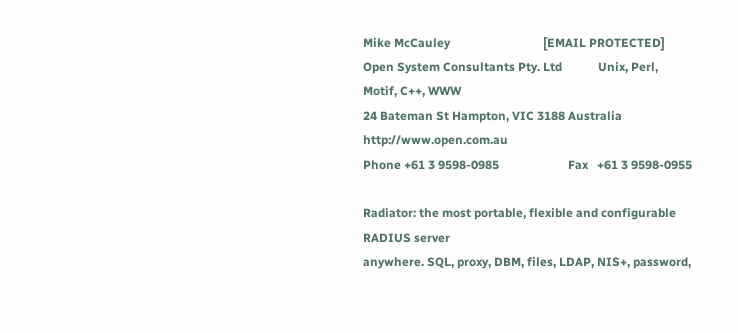Mike McCauley                               [EMAIL PROTECTED]
Open System Consultants Pty. Ltd            Unix, Perl, Motif, C++, WWW
24 Bateman St Hampton, VIC 3188 Australia   http://www.open.com.au
Phone +61 3 9598-0985                       Fax   +61 3 9598-0955

Radiator: the most portable, flexible and configurable RADIUS server
anywhere. SQL, proxy, DBM, files, LDAP, NIS+, password,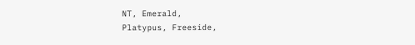NT, Emerald,
Platypus, Freeside,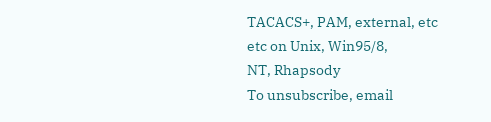TACACS+, PAM, external, etc etc on Unix, Win95/8,
NT, Rhapsody
To unsubscribe, email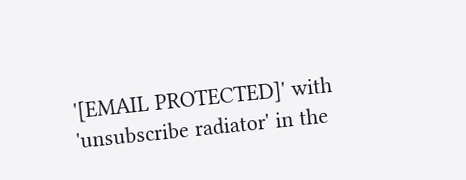'[EMAIL PROTECTED]' with
'unsubscribe radiator' in the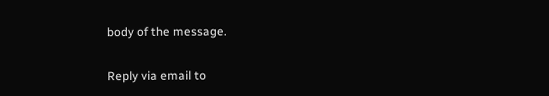body of the message.

Reply via email to